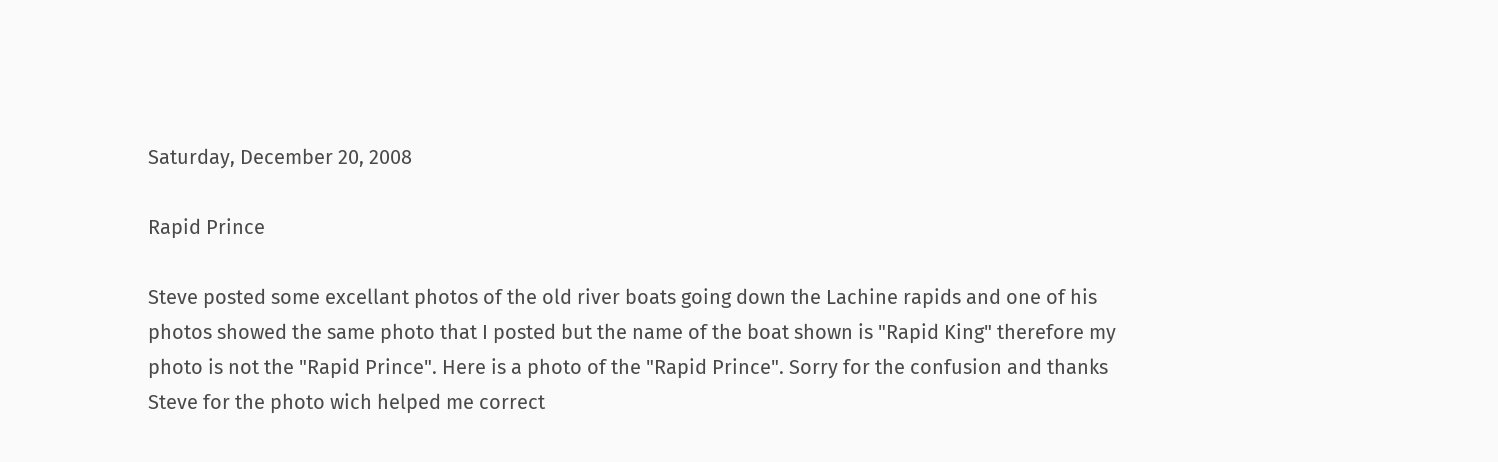Saturday, December 20, 2008

Rapid Prince

Steve posted some excellant photos of the old river boats going down the Lachine rapids and one of his photos showed the same photo that I posted but the name of the boat shown is "Rapid King" therefore my photo is not the "Rapid Prince". Here is a photo of the "Rapid Prince". Sorry for the confusion and thanks Steve for the photo wich helped me correct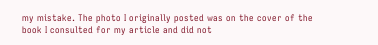my mistake. The photo I originally posted was on the cover of the book I consulted for my article and did not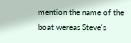mention the name of the boat wereas Steve's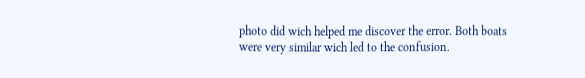photo did wich helped me discover the error. Both boats were very similar wich led to the confusion.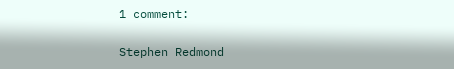1 comment:

Stephen Redmond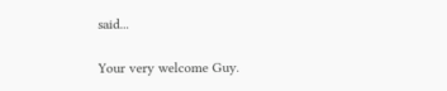said...

Your very welcome Guy.